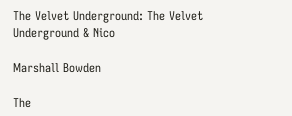The Velvet Underground: The Velvet Underground & Nico

Marshall Bowden

The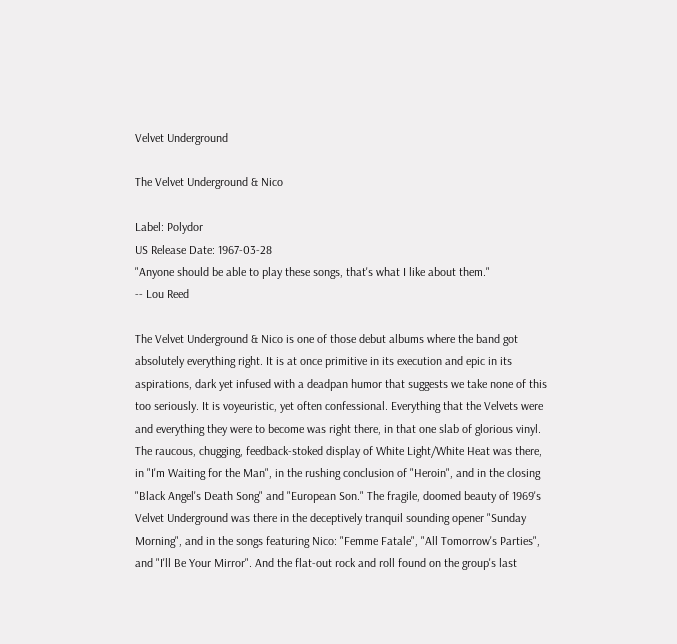Velvet Underground

The Velvet Underground & Nico

Label: Polydor
US Release Date: 1967-03-28
"Anyone should be able to play these songs, that's what I like about them."
-- Lou Reed

The Velvet Underground & Nico is one of those debut albums where the band got absolutely everything right. It is at once primitive in its execution and epic in its aspirations, dark yet infused with a deadpan humor that suggests we take none of this too seriously. It is voyeuristic, yet often confessional. Everything that the Velvets were and everything they were to become was right there, in that one slab of glorious vinyl. The raucous, chugging, feedback-stoked display of White Light/White Heat was there, in "I'm Waiting for the Man", in the rushing conclusion of "Heroin", and in the closing "Black Angel's Death Song" and "European Son." The fragile, doomed beauty of 1969's Velvet Underground was there in the deceptively tranquil sounding opener "Sunday Morning", and in the songs featuring Nico: "Femme Fatale", "All Tomorrow's Parties", and "I'll Be Your Mirror". And the flat-out rock and roll found on the group's last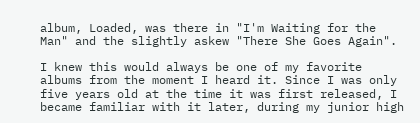album, Loaded, was there in "I'm Waiting for the Man" and the slightly askew "There She Goes Again".

I knew this would always be one of my favorite albums from the moment I heard it. Since I was only five years old at the time it was first released, I became familiar with it later, during my junior high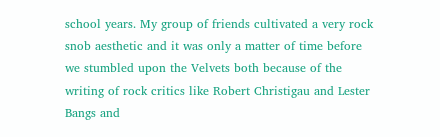school years. My group of friends cultivated a very rock snob aesthetic and it was only a matter of time before we stumbled upon the Velvets both because of the writing of rock critics like Robert Christigau and Lester Bangs and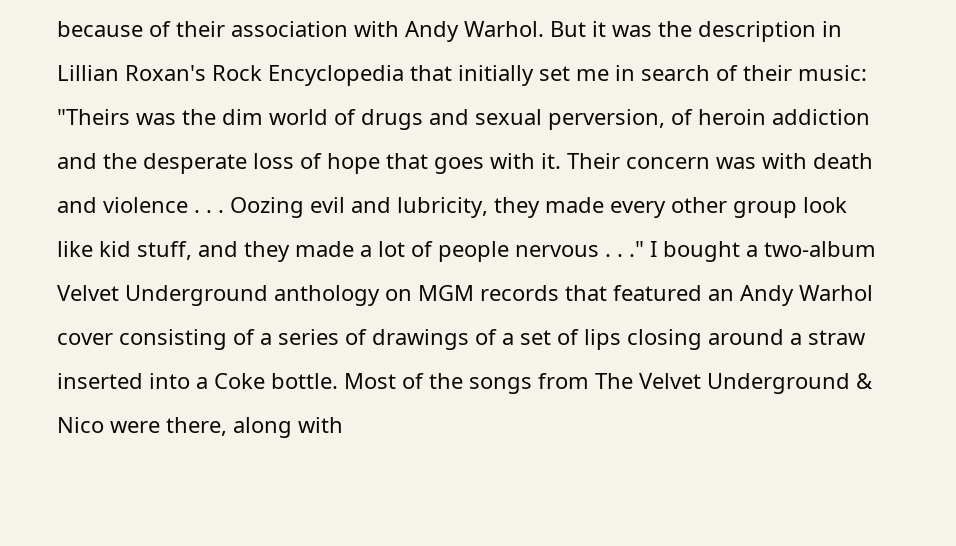because of their association with Andy Warhol. But it was the description in Lillian Roxan's Rock Encyclopedia that initially set me in search of their music: "Theirs was the dim world of drugs and sexual perversion, of heroin addiction and the desperate loss of hope that goes with it. Their concern was with death and violence . . . Oozing evil and lubricity, they made every other group look like kid stuff, and they made a lot of people nervous . . ." I bought a two-album Velvet Underground anthology on MGM records that featured an Andy Warhol cover consisting of a series of drawings of a set of lips closing around a straw inserted into a Coke bottle. Most of the songs from The Velvet Underground & Nico were there, along with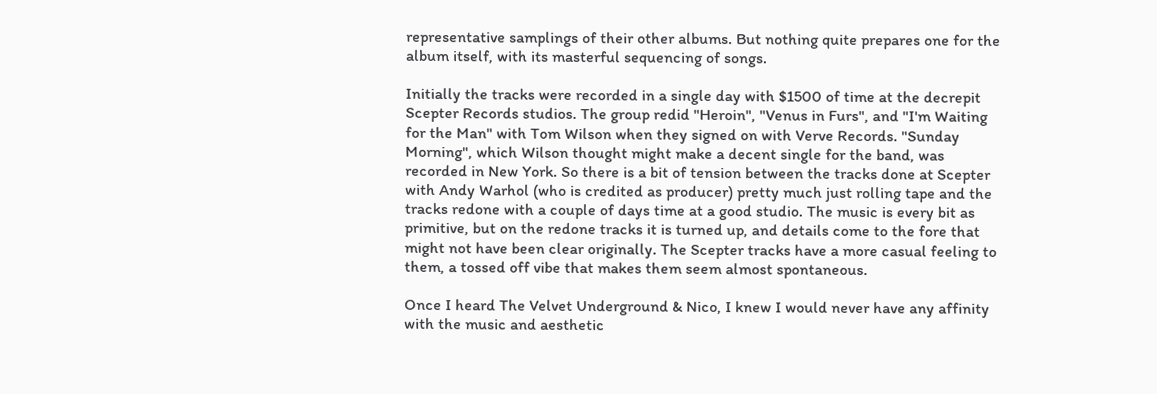representative samplings of their other albums. But nothing quite prepares one for the album itself, with its masterful sequencing of songs.

Initially the tracks were recorded in a single day with $1500 of time at the decrepit Scepter Records studios. The group redid "Heroin", "Venus in Furs", and "I'm Waiting for the Man" with Tom Wilson when they signed on with Verve Records. "Sunday Morning", which Wilson thought might make a decent single for the band, was recorded in New York. So there is a bit of tension between the tracks done at Scepter with Andy Warhol (who is credited as producer) pretty much just rolling tape and the tracks redone with a couple of days time at a good studio. The music is every bit as primitive, but on the redone tracks it is turned up, and details come to the fore that might not have been clear originally. The Scepter tracks have a more casual feeling to them, a tossed off vibe that makes them seem almost spontaneous.

Once I heard The Velvet Underground & Nico, I knew I would never have any affinity with the music and aesthetic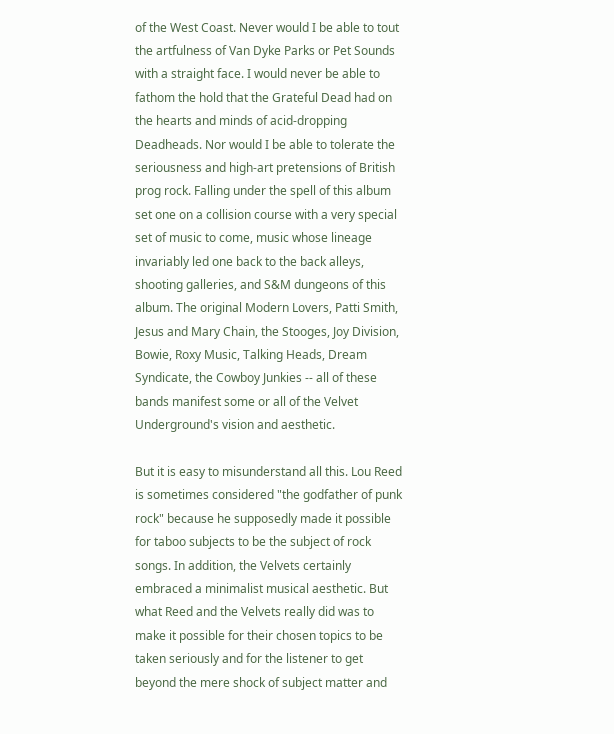of the West Coast. Never would I be able to tout the artfulness of Van Dyke Parks or Pet Sounds with a straight face. I would never be able to fathom the hold that the Grateful Dead had on the hearts and minds of acid-dropping Deadheads. Nor would I be able to tolerate the seriousness and high-art pretensions of British prog rock. Falling under the spell of this album set one on a collision course with a very special set of music to come, music whose lineage invariably led one back to the back alleys, shooting galleries, and S&M dungeons of this album. The original Modern Lovers, Patti Smith, Jesus and Mary Chain, the Stooges, Joy Division, Bowie, Roxy Music, Talking Heads, Dream Syndicate, the Cowboy Junkies -- all of these bands manifest some or all of the Velvet Underground's vision and aesthetic.

But it is easy to misunderstand all this. Lou Reed is sometimes considered "the godfather of punk rock" because he supposedly made it possible for taboo subjects to be the subject of rock songs. In addition, the Velvets certainly embraced a minimalist musical aesthetic. But what Reed and the Velvets really did was to make it possible for their chosen topics to be taken seriously and for the listener to get beyond the mere shock of subject matter and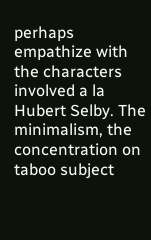perhaps empathize with the characters involved a la Hubert Selby. The minimalism, the concentration on taboo subject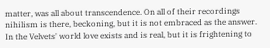matter, was all about transcendence. On all of their recordings nihilism is there, beckoning, but it is not embraced as the answer. In the Velvets' world love exists and is real, but it is frightening to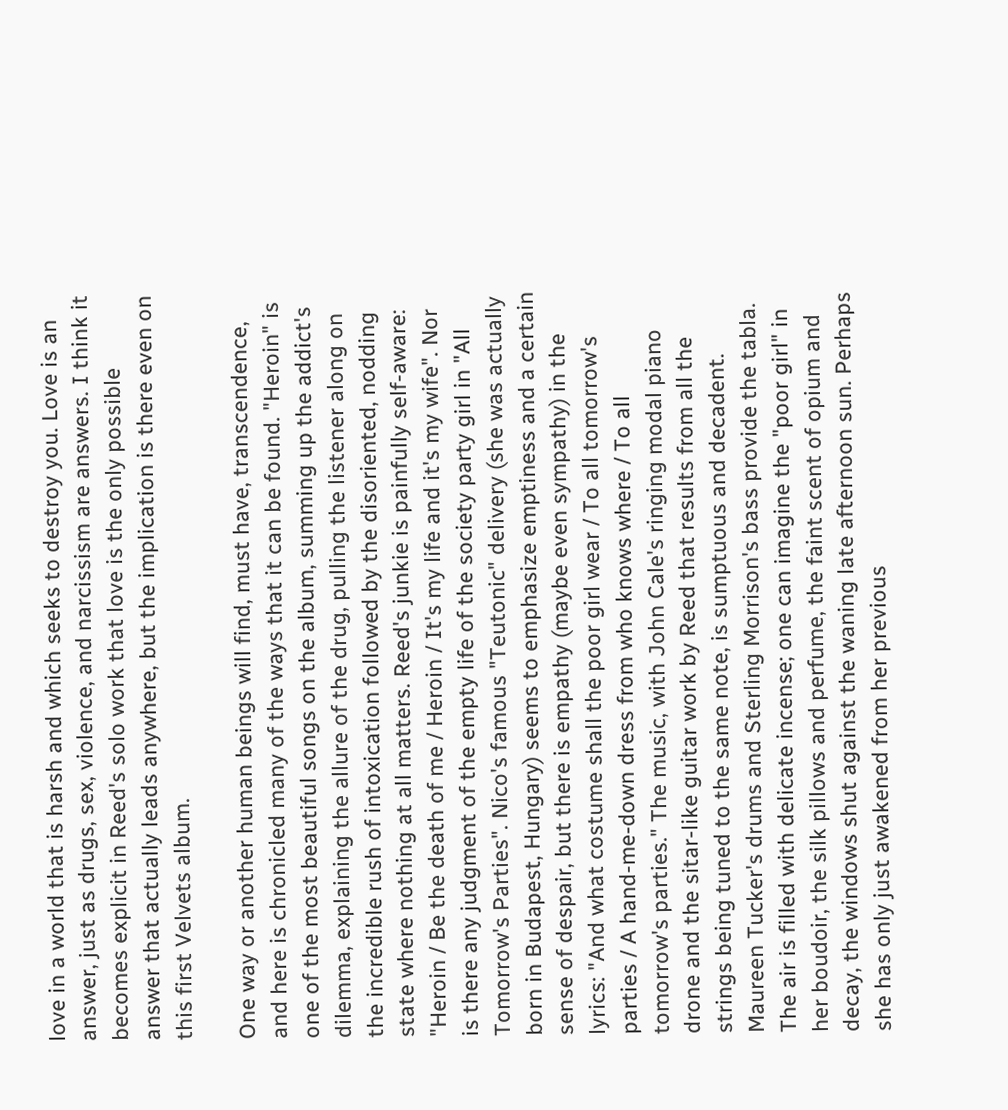love in a world that is harsh and which seeks to destroy you. Love is an answer, just as drugs, sex, violence, and narcissism are answers. I think it becomes explicit in Reed's solo work that love is the only possible answer that actually leads anywhere, but the implication is there even on this first Velvets album.

One way or another human beings will find, must have, transcendence, and here is chronicled many of the ways that it can be found. "Heroin" is one of the most beautiful songs on the album, summing up the addict's dilemma, explaining the allure of the drug, pulling the listener along on the incredible rush of intoxication followed by the disoriented, nodding state where nothing at all matters. Reed's junkie is painfully self-aware: "Heroin / Be the death of me / Heroin / It's my life and it's my wife". Nor is there any judgment of the empty life of the society party girl in "All Tomorrow's Parties". Nico's famous "Teutonic" delivery (she was actually born in Budapest, Hungary) seems to emphasize emptiness and a certain sense of despair, but there is empathy (maybe even sympathy) in the lyrics: "And what costume shall the poor girl wear / To all tomorrow's parties / A hand-me-down dress from who knows where / To all tomorrow's parties." The music, with John Cale's ringing modal piano drone and the sitar-like guitar work by Reed that results from all the strings being tuned to the same note, is sumptuous and decadent. Maureen Tucker's drums and Sterling Morrison's bass provide the tabla. The air is filled with delicate incense; one can imagine the "poor girl" in her boudoir, the silk pillows and perfume, the faint scent of opium and decay, the windows shut against the waning late afternoon sun. Perhaps she has only just awakened from her previous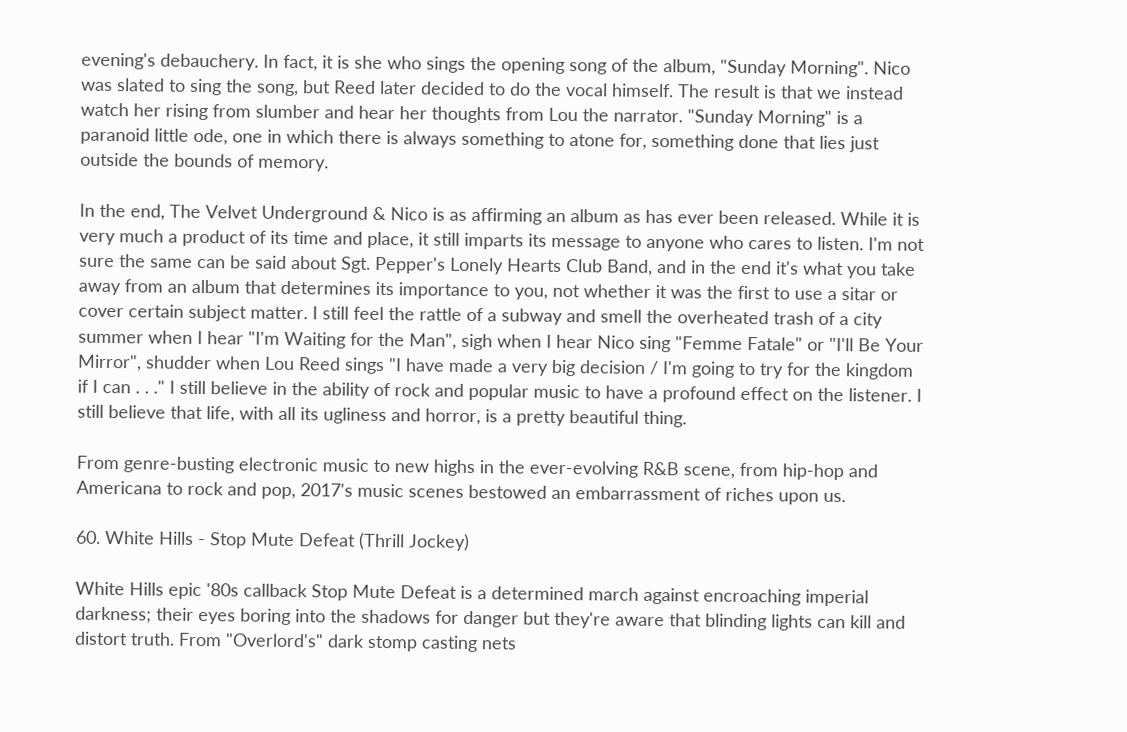evening's debauchery. In fact, it is she who sings the opening song of the album, "Sunday Morning". Nico was slated to sing the song, but Reed later decided to do the vocal himself. The result is that we instead watch her rising from slumber and hear her thoughts from Lou the narrator. "Sunday Morning" is a paranoid little ode, one in which there is always something to atone for, something done that lies just outside the bounds of memory.

In the end, The Velvet Underground & Nico is as affirming an album as has ever been released. While it is very much a product of its time and place, it still imparts its message to anyone who cares to listen. I'm not sure the same can be said about Sgt. Pepper's Lonely Hearts Club Band, and in the end it's what you take away from an album that determines its importance to you, not whether it was the first to use a sitar or cover certain subject matter. I still feel the rattle of a subway and smell the overheated trash of a city summer when I hear "I'm Waiting for the Man", sigh when I hear Nico sing "Femme Fatale" or "I'll Be Your Mirror", shudder when Lou Reed sings "I have made a very big decision / I'm going to try for the kingdom if I can . . ." I still believe in the ability of rock and popular music to have a profound effect on the listener. I still believe that life, with all its ugliness and horror, is a pretty beautiful thing.

From genre-busting electronic music to new highs in the ever-evolving R&B scene, from hip-hop and Americana to rock and pop, 2017's music scenes bestowed an embarrassment of riches upon us.

60. White Hills - Stop Mute Defeat (Thrill Jockey)

White Hills epic '80s callback Stop Mute Defeat is a determined march against encroaching imperial darkness; their eyes boring into the shadows for danger but they're aware that blinding lights can kill and distort truth. From "Overlord's" dark stomp casting nets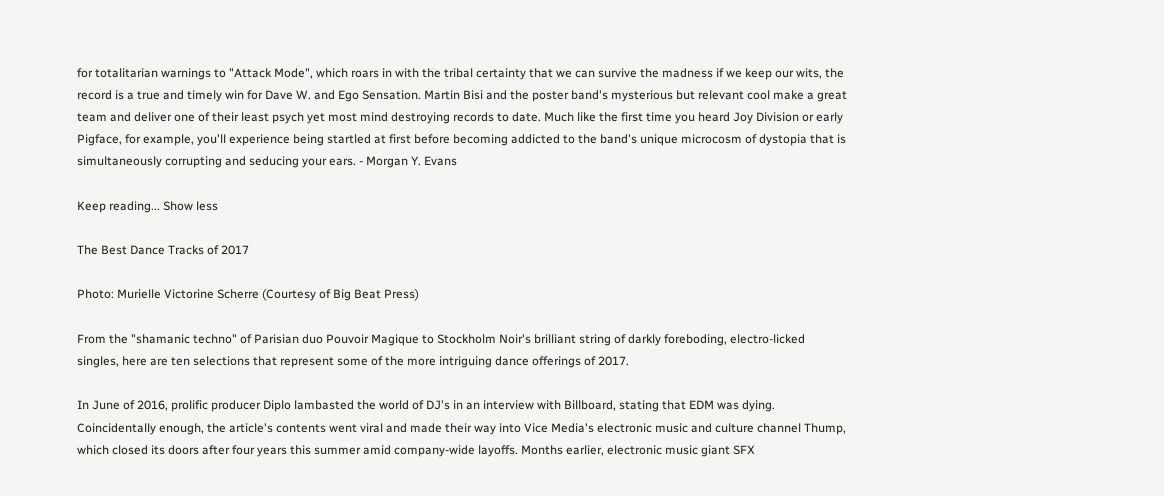for totalitarian warnings to "Attack Mode", which roars in with the tribal certainty that we can survive the madness if we keep our wits, the record is a true and timely win for Dave W. and Ego Sensation. Martin Bisi and the poster band's mysterious but relevant cool make a great team and deliver one of their least psych yet most mind destroying records to date. Much like the first time you heard Joy Division or early Pigface, for example, you'll experience being startled at first before becoming addicted to the band's unique microcosm of dystopia that is simultaneously corrupting and seducing your ears. - Morgan Y. Evans

Keep reading... Show less

The Best Dance Tracks of 2017

Photo: Murielle Victorine Scherre (Courtesy of Big Beat Press)

From the "shamanic techno" of Parisian duo Pouvoir Magique to Stockholm Noir's brilliant string of darkly foreboding, electro-licked singles, here are ten selections that represent some of the more intriguing dance offerings of 2017.

In June of 2016, prolific producer Diplo lambasted the world of DJ's in an interview with Billboard, stating that EDM was dying. Coincidentally enough, the article's contents went viral and made their way into Vice Media's electronic music and culture channel Thump, which closed its doors after four years this summer amid company-wide layoffs. Months earlier, electronic music giant SFX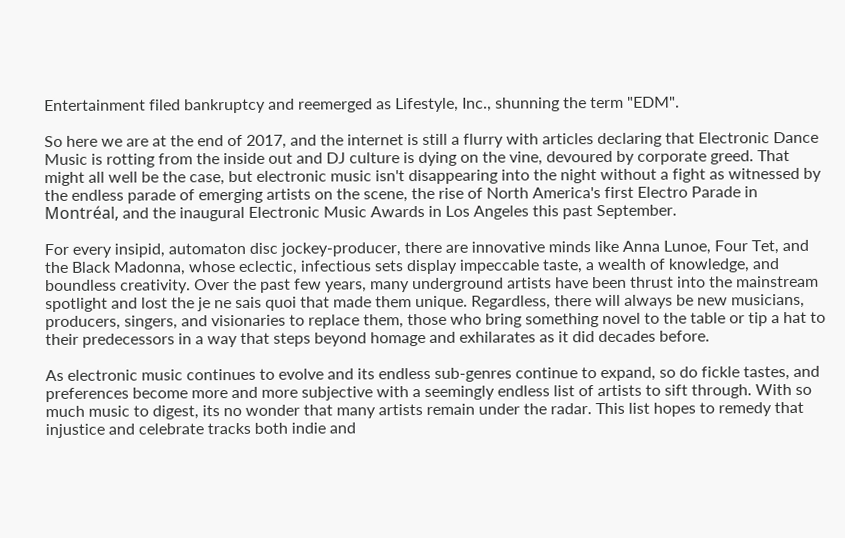Entertainment filed bankruptcy and reemerged as Lifestyle, Inc., shunning the term "EDM".

So here we are at the end of 2017, and the internet is still a flurry with articles declaring that Electronic Dance Music is rotting from the inside out and DJ culture is dying on the vine, devoured by corporate greed. That might all well be the case, but electronic music isn't disappearing into the night without a fight as witnessed by the endless parade of emerging artists on the scene, the rise of North America's first Electro Parade in Montréal, and the inaugural Electronic Music Awards in Los Angeles this past September.

For every insipid, automaton disc jockey-producer, there are innovative minds like Anna Lunoe, Four Tet, and the Black Madonna, whose eclectic, infectious sets display impeccable taste, a wealth of knowledge, and boundless creativity. Over the past few years, many underground artists have been thrust into the mainstream spotlight and lost the je ne sais quoi that made them unique. Regardless, there will always be new musicians, producers, singers, and visionaries to replace them, those who bring something novel to the table or tip a hat to their predecessors in a way that steps beyond homage and exhilarates as it did decades before.

As electronic music continues to evolve and its endless sub-genres continue to expand, so do fickle tastes, and preferences become more and more subjective with a seemingly endless list of artists to sift through. With so much music to digest, its no wonder that many artists remain under the radar. This list hopes to remedy that injustice and celebrate tracks both indie and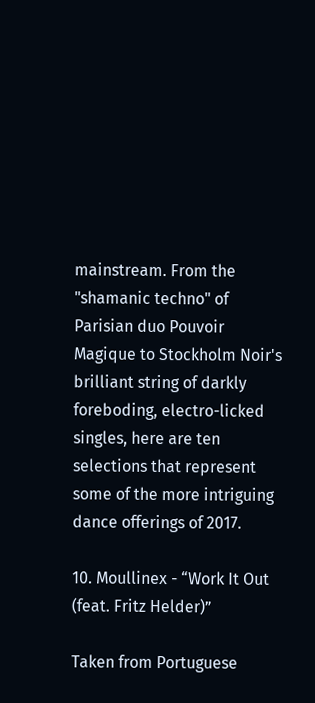mainstream. From the "shamanic techno" of Parisian duo Pouvoir Magique to Stockholm Noir's brilliant string of darkly foreboding, electro-licked singles, here are ten selections that represent some of the more intriguing dance offerings of 2017.

10. Moullinex - “Work It Out (feat. Fritz Helder)”

Taken from Portuguese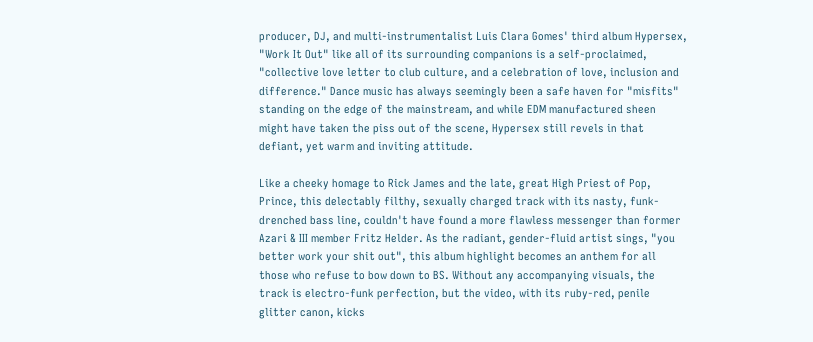producer, DJ, and multi-instrumentalist Luis Clara Gomes' third album Hypersex, "Work It Out" like all of its surrounding companions is a self-proclaimed, "collective love letter to club culture, and a celebration of love, inclusion and difference." Dance music has always seemingly been a safe haven for "misfits" standing on the edge of the mainstream, and while EDM manufactured sheen might have taken the piss out of the scene, Hypersex still revels in that defiant, yet warm and inviting attitude.

Like a cheeky homage to Rick James and the late, great High Priest of Pop, Prince, this delectably filthy, sexually charged track with its nasty, funk-drenched bass line, couldn't have found a more flawless messenger than former Azari & III member Fritz Helder. As the radiant, gender-fluid artist sings, "you better work your shit out", this album highlight becomes an anthem for all those who refuse to bow down to BS. Without any accompanying visuals, the track is electro-funk perfection, but the video, with its ruby-red, penile glitter canon, kicks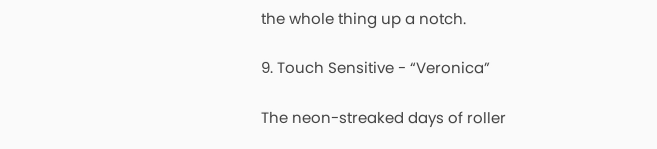the whole thing up a notch.

9. Touch Sensitive - “Veronica”

The neon-streaked days of roller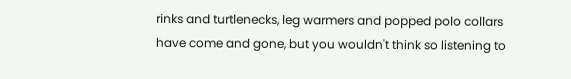rinks and turtlenecks, leg warmers and popped polo collars have come and gone, but you wouldn't think so listening to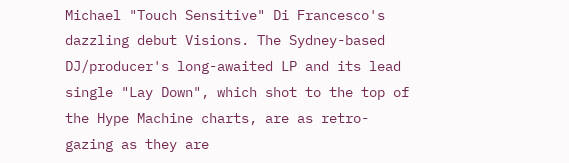Michael "Touch Sensitive" Di Francesco's dazzling debut Visions. The Sydney-based DJ/producer's long-awaited LP and its lead single "Lay Down", which shot to the top of the Hype Machine charts, are as retro-gazing as they are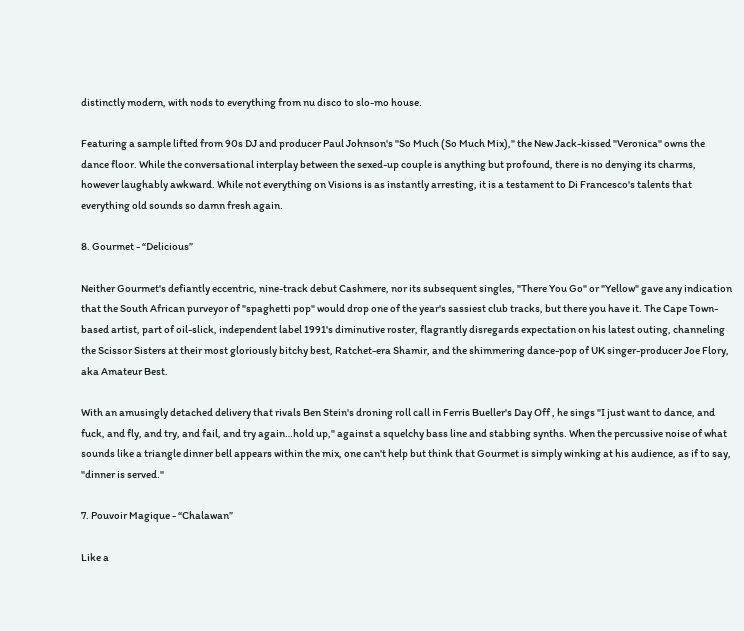distinctly modern, with nods to everything from nu disco to slo-mo house.

Featuring a sample lifted from 90s DJ and producer Paul Johnson's "So Much (So Much Mix)," the New Jack-kissed "Veronica" owns the dance floor. While the conversational interplay between the sexed-up couple is anything but profound, there is no denying its charms, however laughably awkward. While not everything on Visions is as instantly arresting, it is a testament to Di Francesco's talents that everything old sounds so damn fresh again.

8. Gourmet - “Delicious”

Neither Gourmet's defiantly eccentric, nine-track debut Cashmere, nor its subsequent singles, "There You Go" or "Yellow" gave any indication that the South African purveyor of "spaghetti pop" would drop one of the year's sassiest club tracks, but there you have it. The Cape Town-based artist, part of oil-slick, independent label 1991's diminutive roster, flagrantly disregards expectation on his latest outing, channeling the Scissor Sisters at their most gloriously bitchy best, Ratchet-era Shamir, and the shimmering dance-pop of UK singer-producer Joe Flory, aka Amateur Best.

With an amusingly detached delivery that rivals Ben Stein's droning roll call in Ferris Bueller's Day Off , he sings "I just want to dance, and fuck, and fly, and try, and fail, and try again…hold up," against a squelchy bass line and stabbing synths. When the percussive noise of what sounds like a triangle dinner bell appears within the mix, one can't help but think that Gourmet is simply winking at his audience, as if to say, "dinner is served."

7. Pouvoir Magique - “Chalawan”

Like a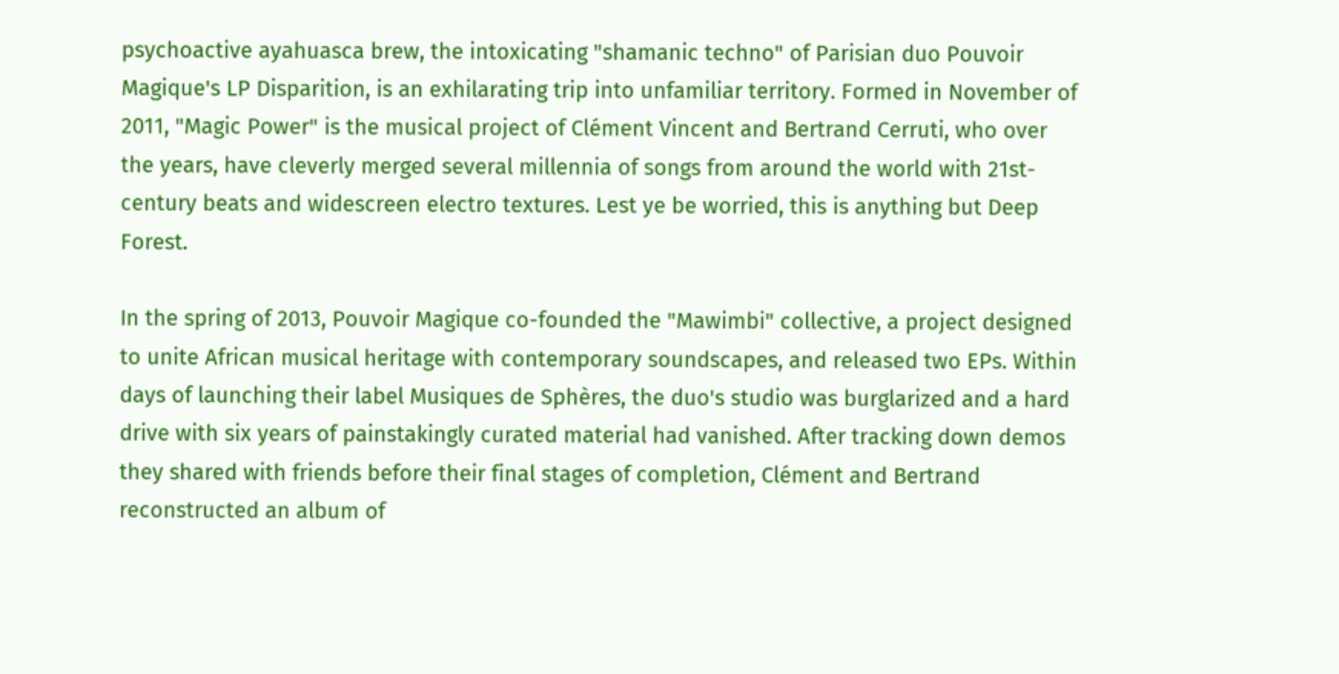psychoactive ayahuasca brew, the intoxicating "shamanic techno" of Parisian duo Pouvoir Magique's LP Disparition, is an exhilarating trip into unfamiliar territory. Formed in November of 2011, "Magic Power" is the musical project of Clément Vincent and Bertrand Cerruti, who over the years, have cleverly merged several millennia of songs from around the world with 21st-century beats and widescreen electro textures. Lest ye be worried, this is anything but Deep Forest.

In the spring of 2013, Pouvoir Magique co-founded the "Mawimbi" collective, a project designed to unite African musical heritage with contemporary soundscapes, and released two EPs. Within days of launching their label Musiques de Sphères, the duo's studio was burglarized and a hard drive with six years of painstakingly curated material had vanished. After tracking down demos they shared with friends before their final stages of completion, Clément and Bertrand reconstructed an album of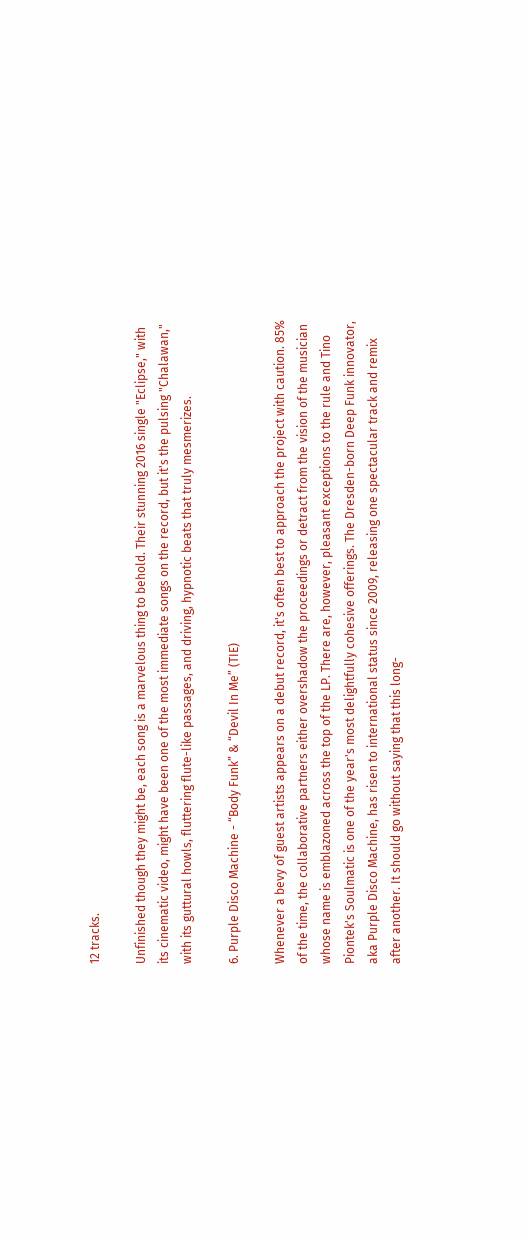12 tracks.

Unfinished though they might be, each song is a marvelous thing to behold. Their stunning 2016 single "Eclipse," with its cinematic video, might have been one of the most immediate songs on the record, but it's the pulsing "Chalawan," with its guttural howls, fluttering flute-like passages, and driving, hypnotic beats that truly mesmerizes.

6. Purple Disco Machine - “Body Funk” & “Devil In Me” (TIE)

Whenever a bevy of guest artists appears on a debut record, it's often best to approach the project with caution. 85% of the time, the collaborative partners either overshadow the proceedings or detract from the vision of the musician whose name is emblazoned across the top of the LP. There are, however, pleasant exceptions to the rule and Tino Piontek's Soulmatic is one of the year's most delightfully cohesive offerings. The Dresden-born Deep Funk innovator, aka Purple Disco Machine, has risen to international status since 2009, releasing one spectacular track and remix after another. It should go without saying that this long-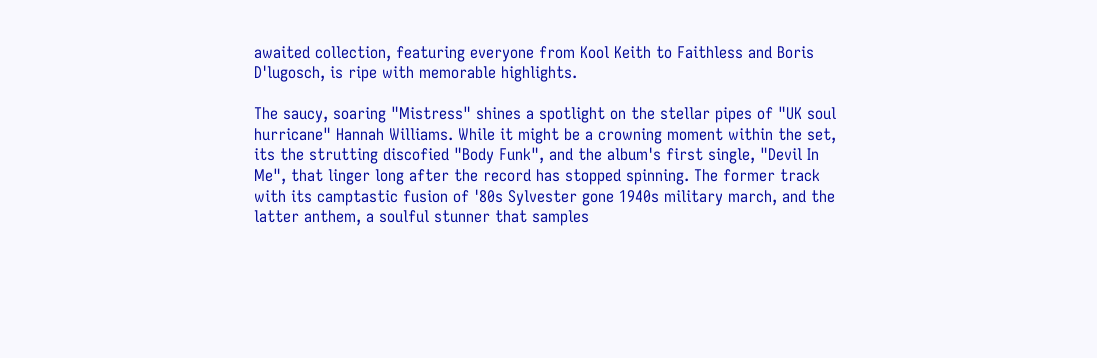awaited collection, featuring everyone from Kool Keith to Faithless and Boris D'lugosch, is ripe with memorable highlights.

The saucy, soaring "Mistress" shines a spotlight on the stellar pipes of "UK soul hurricane" Hannah Williams. While it might be a crowning moment within the set, its the strutting discofied "Body Funk", and the album's first single, "Devil In Me", that linger long after the record has stopped spinning. The former track with its camptastic fusion of '80s Sylvester gone 1940s military march, and the latter anthem, a soulful stunner that samples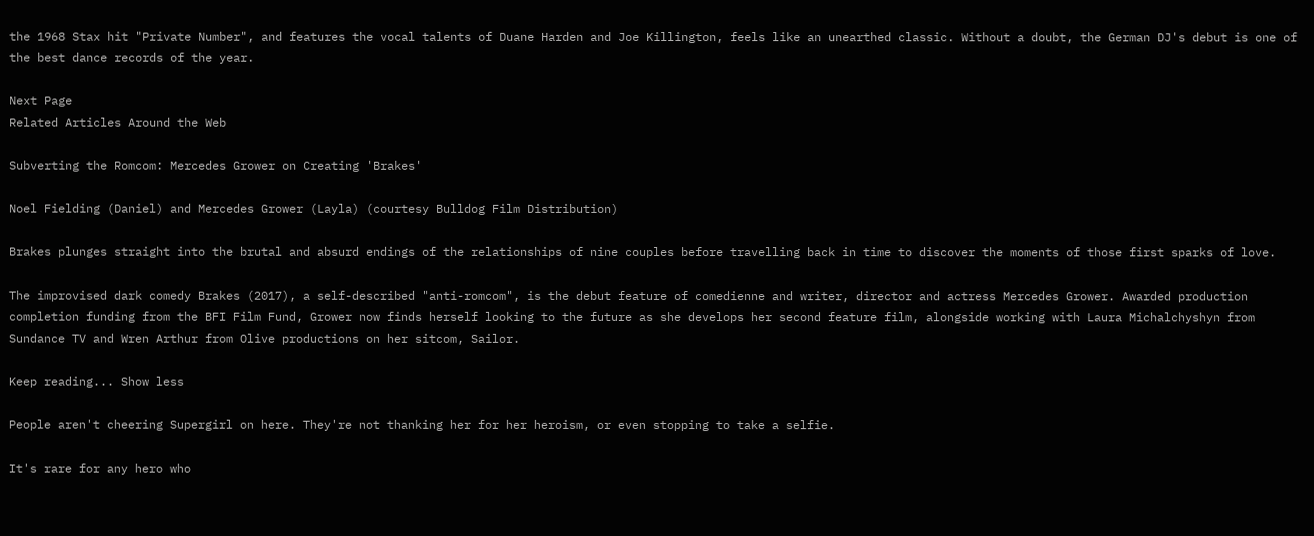the 1968 Stax hit "Private Number", and features the vocal talents of Duane Harden and Joe Killington, feels like an unearthed classic. Without a doubt, the German DJ's debut is one of the best dance records of the year.

Next Page
Related Articles Around the Web

Subverting the Romcom: Mercedes Grower on Creating 'Brakes'

Noel Fielding (Daniel) and Mercedes Grower (Layla) (courtesy Bulldog Film Distribution)

Brakes plunges straight into the brutal and absurd endings of the relationships of nine couples before travelling back in time to discover the moments of those first sparks of love.

The improvised dark comedy Brakes (2017), a self-described "anti-romcom", is the debut feature of comedienne and writer, director and actress Mercedes Grower. Awarded production completion funding from the BFI Film Fund, Grower now finds herself looking to the future as she develops her second feature film, alongside working with Laura Michalchyshyn from Sundance TV and Wren Arthur from Olive productions on her sitcom, Sailor.

Keep reading... Show less

People aren't cheering Supergirl on here. They're not thanking her for her heroism, or even stopping to take a selfie.

It's rare for any hero who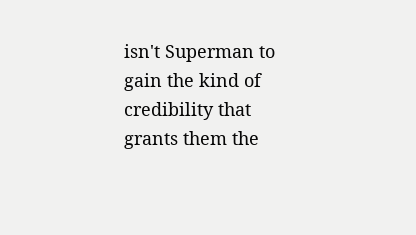isn't Superman to gain the kind of credibility that grants them the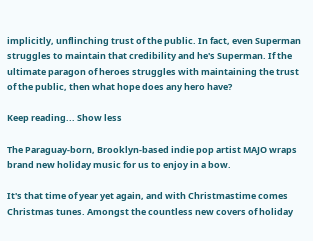implicitly, unflinching trust of the public. In fact, even Superman struggles to maintain that credibility and he's Superman. If the ultimate paragon of heroes struggles with maintaining the trust of the public, then what hope does any hero have?

Keep reading... Show less

The Paraguay-born, Brooklyn-based indie pop artist MAJO wraps brand new holiday music for us to enjoy in a bow.

It's that time of year yet again, and with Christmastime comes Christmas tunes. Amongst the countless new covers of holiday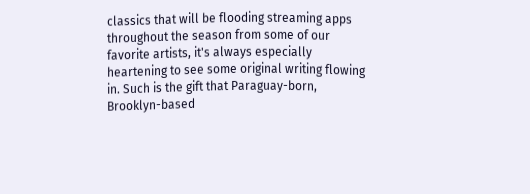classics that will be flooding streaming apps throughout the season from some of our favorite artists, it's always especially heartening to see some original writing flowing in. Such is the gift that Paraguay-born, Brooklyn-based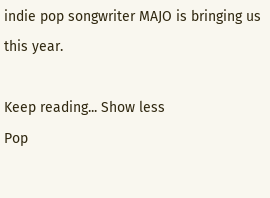indie pop songwriter MAJO is bringing us this year.

Keep reading... Show less
Pop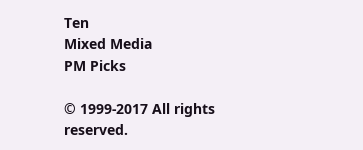Ten
Mixed Media
PM Picks

© 1999-2017 All rights reserved.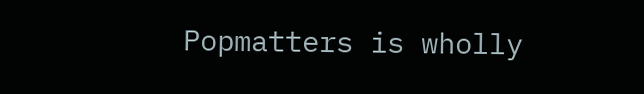Popmatters is wholly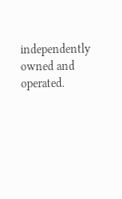independently owned and operated.